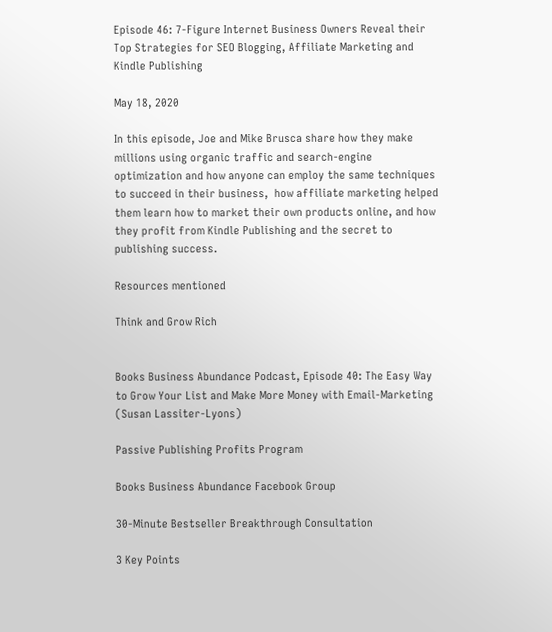Episode 46: 7-Figure Internet Business Owners Reveal their Top Strategies for SEO Blogging, Affiliate Marketing and Kindle Publishing

May 18, 2020

In this episode, Joe and Mike Brusca share how they make millions using organic traffic and search-engine optimization and how anyone can employ the same techniques to succeed in their business,  how affiliate marketing helped them learn how to market their own products online, and how they profit from Kindle Publishing and the secret to publishing success.

Resources mentioned

Think and Grow Rich


Books Business Abundance Podcast, Episode 40: The Easy Way to Grow Your List and Make More Money with Email-Marketing (Susan Lassiter-Lyons)

Passive Publishing Profits Program

Books Business Abundance Facebook Group

30-Minute Bestseller Breakthrough Consultation

3 Key Points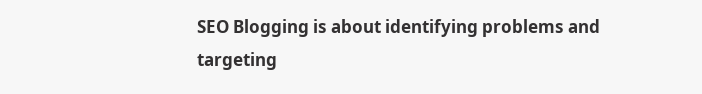SEO Blogging is about identifying problems and targeting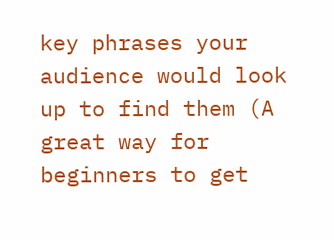key phrases your audience would look up to find them (A great way for beginners to get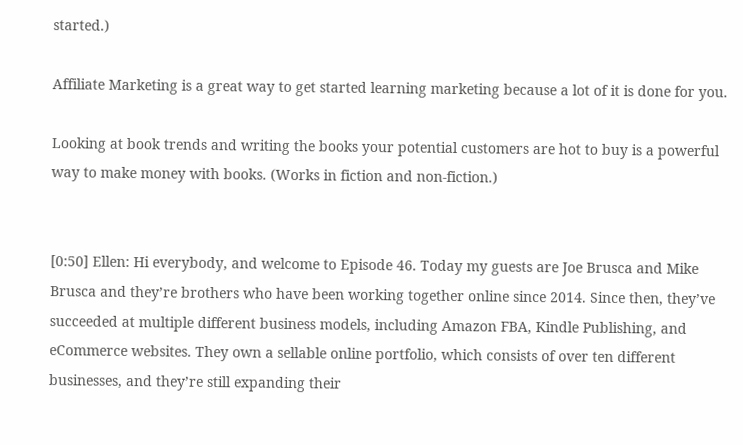started.)

Affiliate Marketing is a great way to get started learning marketing because a lot of it is done for you.

Looking at book trends and writing the books your potential customers are hot to buy is a powerful way to make money with books. (Works in fiction and non-fiction.)


[0:50] Ellen: Hi everybody, and welcome to Episode 46. Today my guests are Joe Brusca and Mike Brusca and they’re brothers who have been working together online since 2014. Since then, they’ve succeeded at multiple different business models, including Amazon FBA, Kindle Publishing, and eCommerce websites. They own a sellable online portfolio, which consists of over ten different businesses, and they’re still expanding their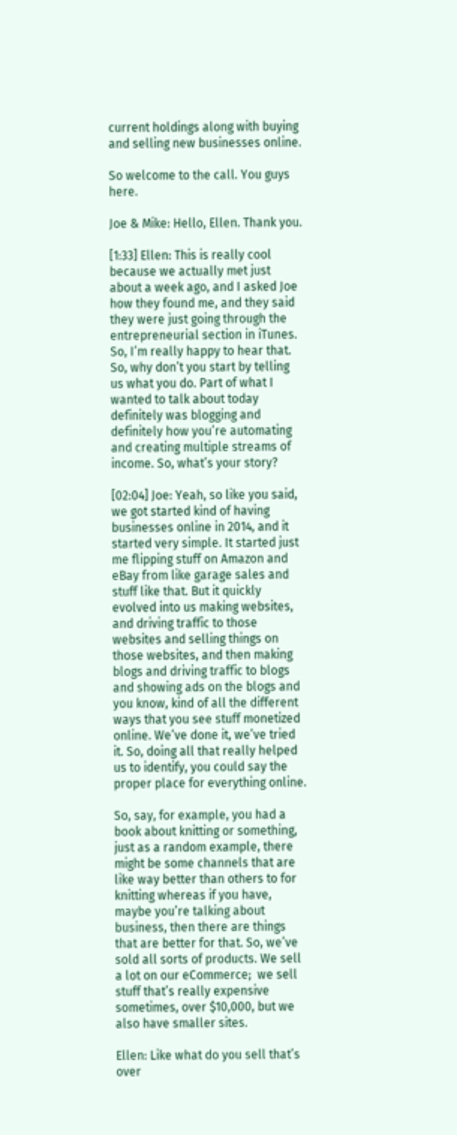current holdings along with buying and selling new businesses online.

So welcome to the call. You guys here.

Joe & Mike: Hello, Ellen. Thank you.

[1:33] Ellen: This is really cool because we actually met just about a week ago, and I asked Joe how they found me, and they said they were just going through the entrepreneurial section in iTunes. So, I’m really happy to hear that. So, why don’t you start by telling us what you do. Part of what I wanted to talk about today definitely was blogging and definitely how you’re automating and creating multiple streams of income. So, what’s your story?

[02:04] Joe: Yeah, so like you said, we got started kind of having businesses online in 2014, and it started very simple. It started just me flipping stuff on Amazon and eBay from like garage sales and stuff like that. But it quickly evolved into us making websites, and driving traffic to those websites and selling things on those websites, and then making blogs and driving traffic to blogs and showing ads on the blogs and you know, kind of all the different ways that you see stuff monetized online. We’ve done it, we’ve tried it. So, doing all that really helped us to identify, you could say the proper place for everything online.

So, say, for example, you had a book about knitting or something, just as a random example, there might be some channels that are like way better than others to for knitting whereas if you have, maybe you’re talking about business, then there are things that are better for that. So, we’ve sold all sorts of products. We sell a lot on our eCommerce;  we sell stuff that’s really expensive sometimes, over $10,000, but we also have smaller sites.

Ellen: Like what do you sell that’s over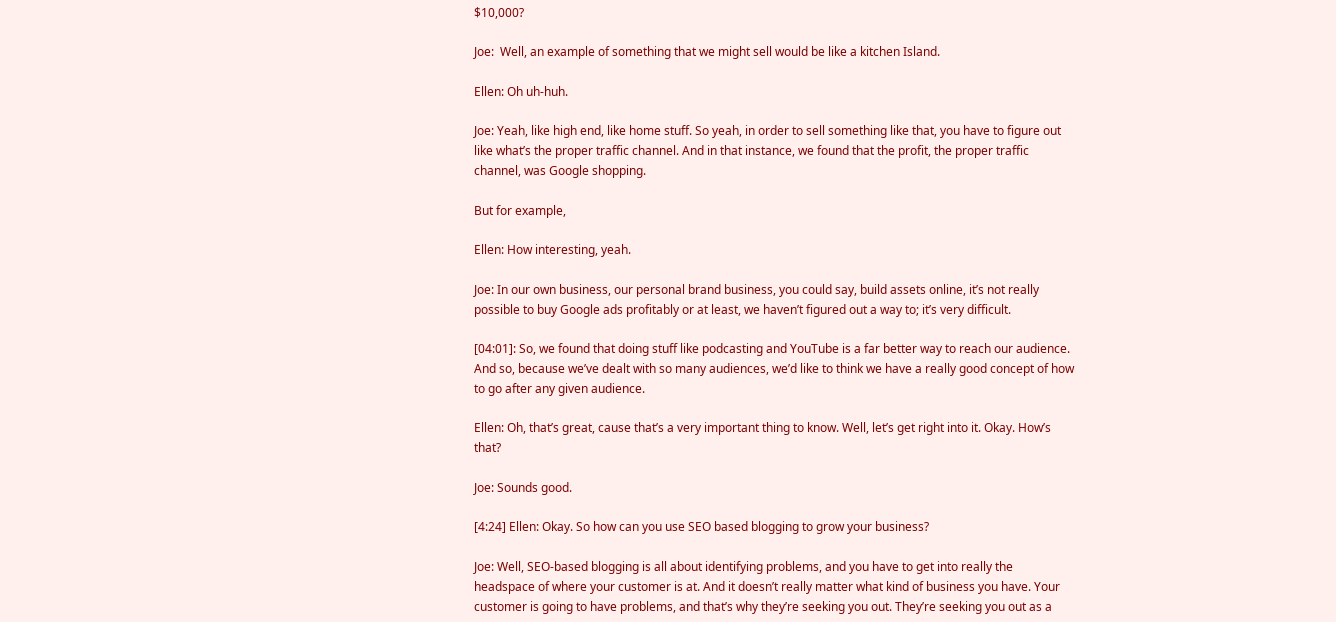$10,000?

Joe:  Well, an example of something that we might sell would be like a kitchen Island.

Ellen: Oh uh-huh.

Joe: Yeah, like high end, like home stuff. So yeah, in order to sell something like that, you have to figure out like what’s the proper traffic channel. And in that instance, we found that the profit, the proper traffic channel, was Google shopping.

But for example,

Ellen: How interesting, yeah.

Joe: In our own business, our personal brand business, you could say, build assets online, it’s not really possible to buy Google ads profitably or at least, we haven’t figured out a way to; it’s very difficult.

[04:01]: So, we found that doing stuff like podcasting and YouTube is a far better way to reach our audience. And so, because we’ve dealt with so many audiences, we’d like to think we have a really good concept of how to go after any given audience.

Ellen: Oh, that’s great, cause that’s a very important thing to know. Well, let’s get right into it. Okay. How’s that?

Joe: Sounds good.

[4:24] Ellen: Okay. So how can you use SEO based blogging to grow your business?

Joe: Well, SEO-based blogging is all about identifying problems, and you have to get into really the headspace of where your customer is at. And it doesn’t really matter what kind of business you have. Your customer is going to have problems, and that’s why they’re seeking you out. They’re seeking you out as a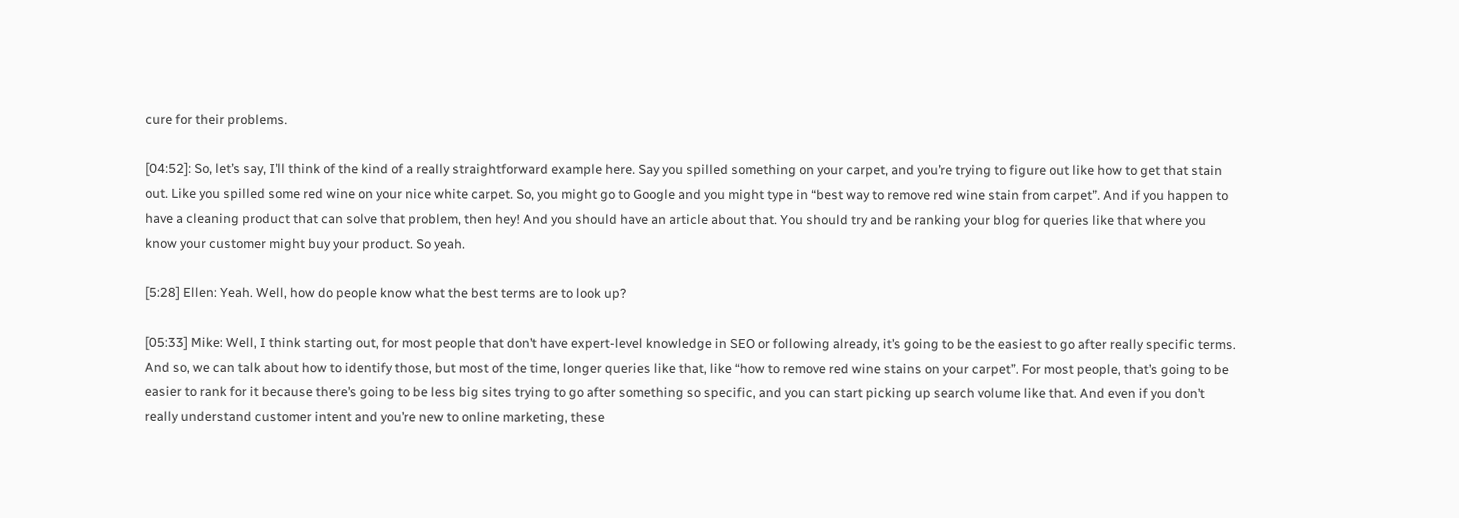cure for their problems.

[04:52]: So, let’s say, I’ll think of the kind of a really straightforward example here. Say you spilled something on your carpet, and you’re trying to figure out like how to get that stain out. Like you spilled some red wine on your nice white carpet. So, you might go to Google and you might type in “best way to remove red wine stain from carpet”. And if you happen to have a cleaning product that can solve that problem, then hey! And you should have an article about that. You should try and be ranking your blog for queries like that where you know your customer might buy your product. So yeah.

[5:28] Ellen: Yeah. Well, how do people know what the best terms are to look up?

[05:33] Mike: Well, I think starting out, for most people that don’t have expert-level knowledge in SEO or following already, it’s going to be the easiest to go after really specific terms. And so, we can talk about how to identify those, but most of the time, longer queries like that, like “how to remove red wine stains on your carpet”. For most people, that’s going to be easier to rank for it because there’s going to be less big sites trying to go after something so specific, and you can start picking up search volume like that. And even if you don’t really understand customer intent and you’re new to online marketing, these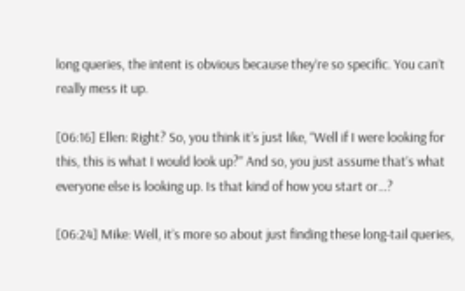long queries, the intent is obvious because they’re so specific. You can’t really mess it up.

[06:16] Ellen: Right? So, you think it’s just like, “Well if I were looking for this, this is what I would look up?” And so, you just assume that’s what everyone else is looking up. Is that kind of how you start or…?

[06:24] Mike: Well, it’s more so about just finding these long-tail queries,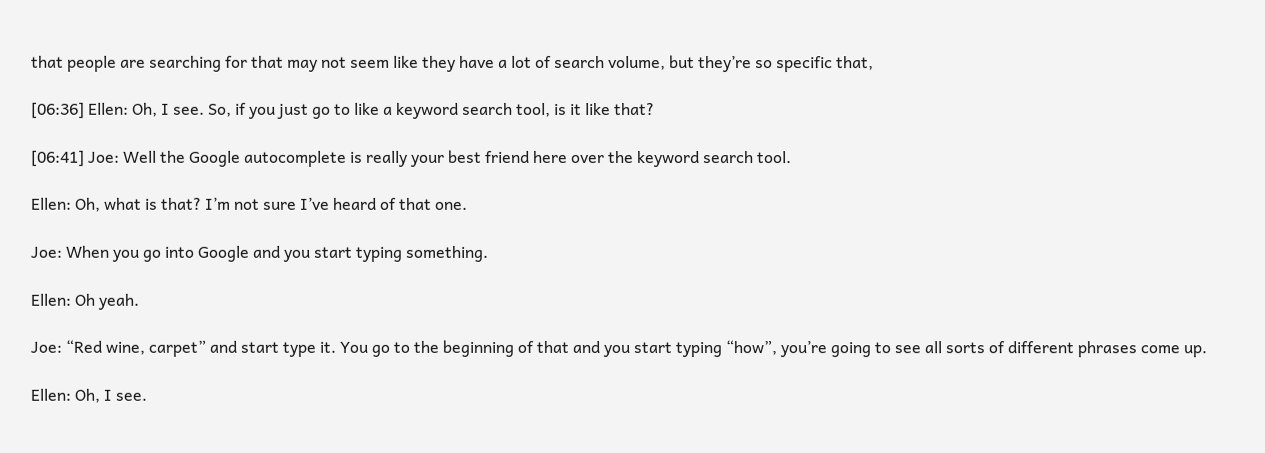that people are searching for that may not seem like they have a lot of search volume, but they’re so specific that,

[06:36] Ellen: Oh, I see. So, if you just go to like a keyword search tool, is it like that?

[06:41] Joe: Well the Google autocomplete is really your best friend here over the keyword search tool.

Ellen: Oh, what is that? I’m not sure I’ve heard of that one.

Joe: When you go into Google and you start typing something.

Ellen: Oh yeah.

Joe: “Red wine, carpet” and start type it. You go to the beginning of that and you start typing “how”, you’re going to see all sorts of different phrases come up.

Ellen: Oh, I see.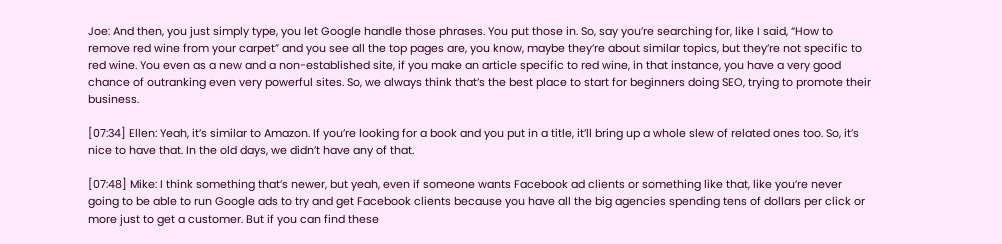Joe: And then, you just simply type, you let Google handle those phrases. You put those in. So, say you’re searching for, like I said, “How to remove red wine from your carpet” and you see all the top pages are, you know, maybe they’re about similar topics, but they’re not specific to red wine. You even as a new and a non-established site, if you make an article specific to red wine, in that instance, you have a very good chance of outranking even very powerful sites. So, we always think that’s the best place to start for beginners doing SEO, trying to promote their business.

[07:34] Ellen: Yeah, it’s similar to Amazon. If you’re looking for a book and you put in a title, it’ll bring up a whole slew of related ones too. So, it’s nice to have that. In the old days, we didn’t have any of that.

[07:48] Mike: I think something that’s newer, but yeah, even if someone wants Facebook ad clients or something like that, like you’re never going to be able to run Google ads to try and get Facebook clients because you have all the big agencies spending tens of dollars per click or more just to get a customer. But if you can find these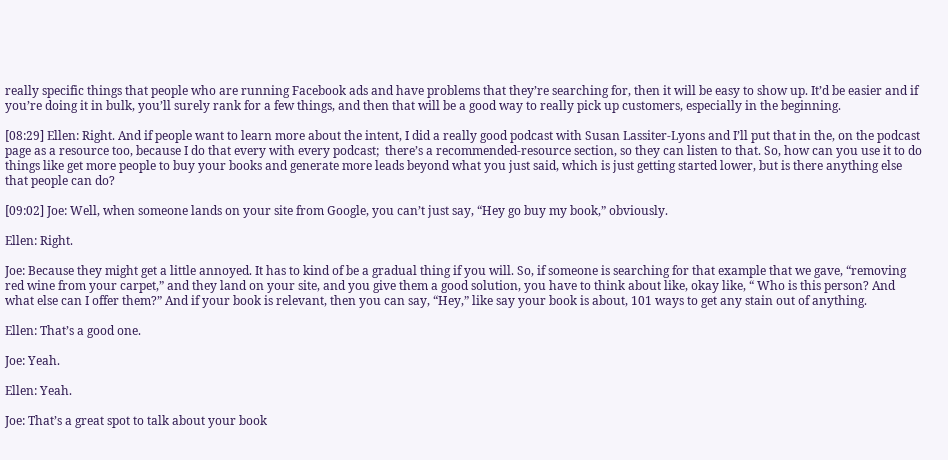really specific things that people who are running Facebook ads and have problems that they’re searching for, then it will be easy to show up. It’d be easier and if you’re doing it in bulk, you’ll surely rank for a few things, and then that will be a good way to really pick up customers, especially in the beginning.

[08:29] Ellen: Right. And if people want to learn more about the intent, I did a really good podcast with Susan Lassiter-Lyons and I’ll put that in the, on the podcast page as a resource too, because I do that every with every podcast;  there’s a recommended-resource section, so they can listen to that. So, how can you use it to do things like get more people to buy your books and generate more leads beyond what you just said, which is just getting started lower, but is there anything else that people can do?

[09:02] Joe: Well, when someone lands on your site from Google, you can’t just say, “Hey go buy my book,” obviously.

Ellen: Right.

Joe: Because they might get a little annoyed. It has to kind of be a gradual thing if you will. So, if someone is searching for that example that we gave, “removing red wine from your carpet,” and they land on your site, and you give them a good solution, you have to think about like, okay like, “ Who is this person? And what else can I offer them?” And if your book is relevant, then you can say, “Hey,” like say your book is about, 101 ways to get any stain out of anything.

Ellen: That’s a good one.

Joe: Yeah.

Ellen: Yeah.

Joe: That’s a great spot to talk about your book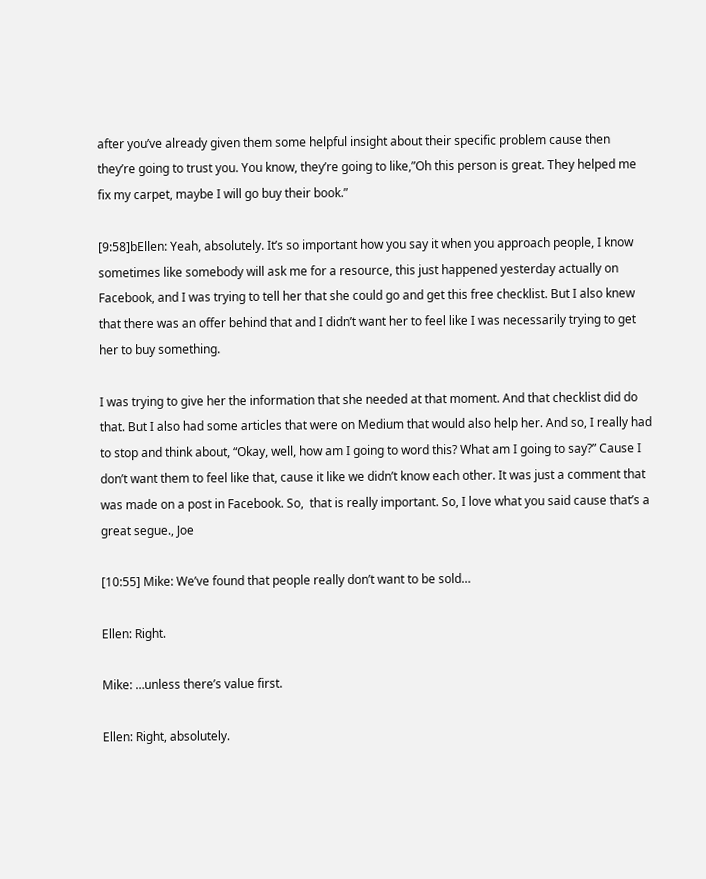after you’ve already given them some helpful insight about their specific problem cause then they’re going to trust you. You know, they’re going to like,”Oh this person is great. They helped me fix my carpet, maybe I will go buy their book.”

[9:58]bEllen: Yeah, absolutely. It’s so important how you say it when you approach people, I know sometimes like somebody will ask me for a resource, this just happened yesterday actually on Facebook, and I was trying to tell her that she could go and get this free checklist. But I also knew that there was an offer behind that and I didn’t want her to feel like I was necessarily trying to get her to buy something.

I was trying to give her the information that she needed at that moment. And that checklist did do that. But I also had some articles that were on Medium that would also help her. And so, I really had to stop and think about, “Okay, well, how am I going to word this? What am I going to say?” Cause I don’t want them to feel like that, cause it like we didn’t know each other. It was just a comment that was made on a post in Facebook. So,  that is really important. So, I love what you said cause that’s a great segue., Joe

[10:55] Mike: We’ve found that people really don’t want to be sold…

Ellen: Right.

Mike: …unless there’s value first.

Ellen: Right, absolutely.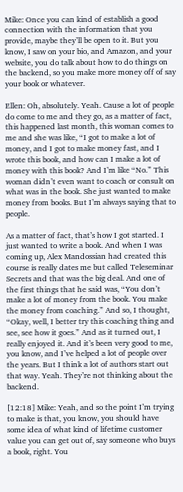Mike: Once you can kind of establish a good connection with the information that you provide, maybe they’ll be open to it. But you know, I saw on your bio, and Amazon, and your website, you do talk about how to do things on the backend, so you make more money off of say your book or whatever.

Ellen: Oh, absolutely. Yeah. Cause a lot of people do come to me and they go, as a matter of fact, this happened last month, this woman comes to me and she was like, “I got to make a lot of money, and I got to make money fast, and I wrote this book, and how can I make a lot of money with this book? And I’m like “No.” This woman didn’t even want to coach or consult on what was in the book. She just wanted to make money from books. But I’m always saying that to people.

As a matter of fact, that’s how I got started. I just wanted to write a book. And when I was coming up, Alex Mandossian had created this course is really dates me but called Teleseminar Secrets and that was the big deal. And one of the first things that he said was, “You don’t make a lot of money from the book. You make the money from coaching.” And so, I thought, “Okay, well, I better try this coaching thing and see, see how it goes.” And as it turned out, I really enjoyed it. And it’s been very good to me, you know, and I’ve helped a lot of people over the years. But I think a lot of authors start out that way. Yeah. They’re not thinking about the backend.

[12:18] Mike: Yeah, and so the point I’m trying to make is that, you know, you should have some idea of what kind of lifetime customer value you can get out of, say someone who buys a book, right. You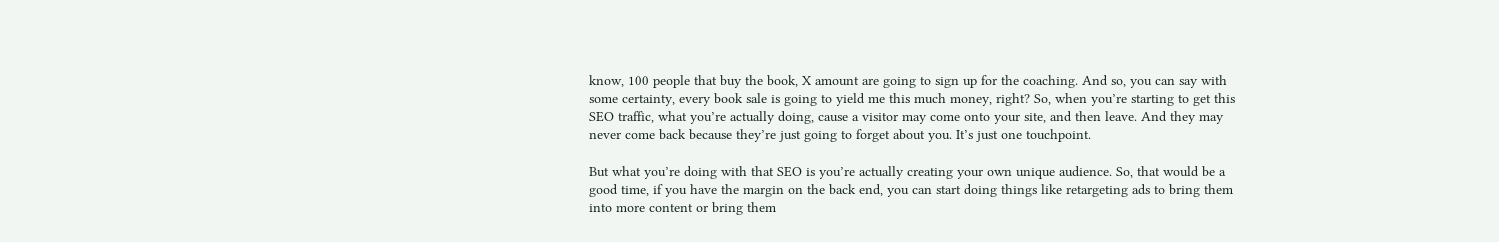know, 100 people that buy the book, X amount are going to sign up for the coaching. And so, you can say with some certainty, every book sale is going to yield me this much money, right? So, when you’re starting to get this SEO traffic, what you’re actually doing, cause a visitor may come onto your site, and then leave. And they may never come back because they’re just going to forget about you. It’s just one touchpoint.

But what you’re doing with that SEO is you’re actually creating your own unique audience. So, that would be a good time, if you have the margin on the back end, you can start doing things like retargeting ads to bring them into more content or bring them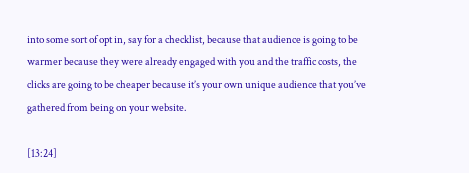into some sort of opt in, say for a checklist, because that audience is going to be warmer because they were already engaged with you and the traffic costs, the clicks are going to be cheaper because it’s your own unique audience that you’ve gathered from being on your website.

[13:24]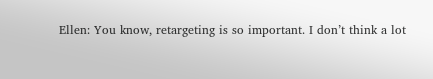Ellen: You know, retargeting is so important. I don’t think a lot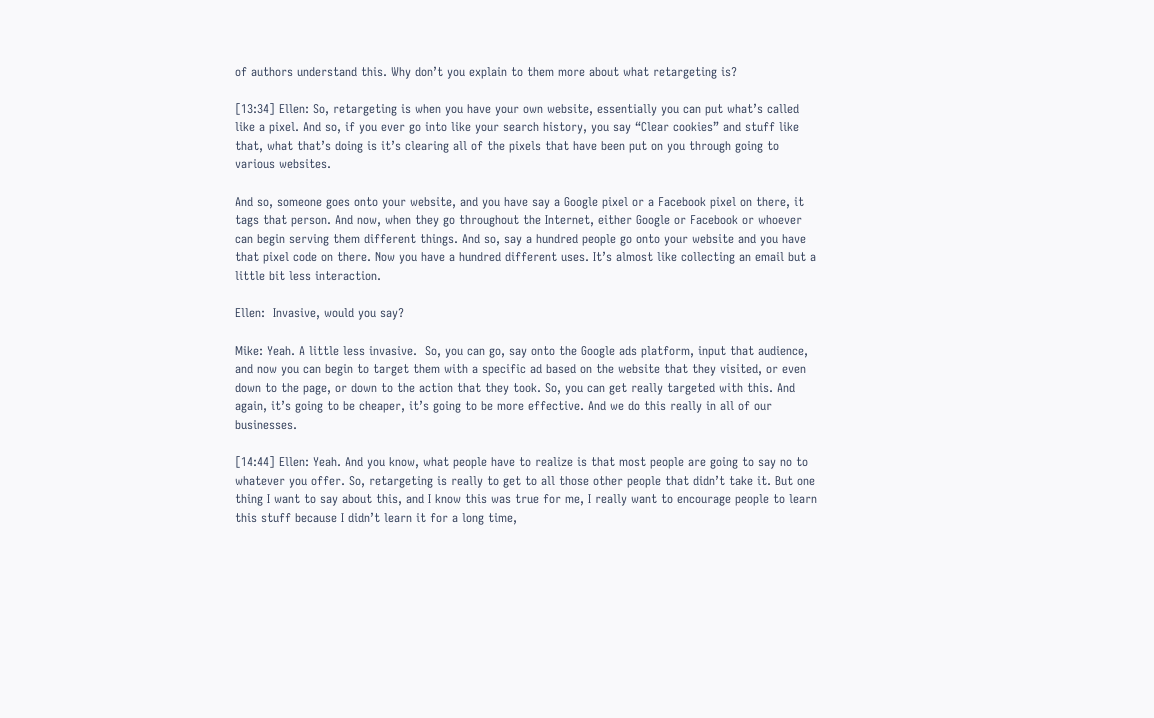of authors understand this. Why don’t you explain to them more about what retargeting is?

[13:34] Ellen: So, retargeting is when you have your own website, essentially you can put what’s called like a pixel. And so, if you ever go into like your search history, you say “Clear cookies” and stuff like that, what that’s doing is it’s clearing all of the pixels that have been put on you through going to various websites.

And so, someone goes onto your website, and you have say a Google pixel or a Facebook pixel on there, it tags that person. And now, when they go throughout the Internet, either Google or Facebook or whoever can begin serving them different things. And so, say a hundred people go onto your website and you have that pixel code on there. Now you have a hundred different uses. It’s almost like collecting an email but a little bit less interaction.

Ellen:  Invasive, would you say?

Mike: Yeah. A little less invasive.  So, you can go, say onto the Google ads platform, input that audience, and now you can begin to target them with a specific ad based on the website that they visited, or even down to the page, or down to the action that they took. So, you can get really targeted with this. And again, it’s going to be cheaper, it’s going to be more effective. And we do this really in all of our businesses.

[14:44] Ellen: Yeah. And you know, what people have to realize is that most people are going to say no to whatever you offer. So, retargeting is really to get to all those other people that didn’t take it. But one thing I want to say about this, and I know this was true for me, I really want to encourage people to learn this stuff because I didn’t learn it for a long time,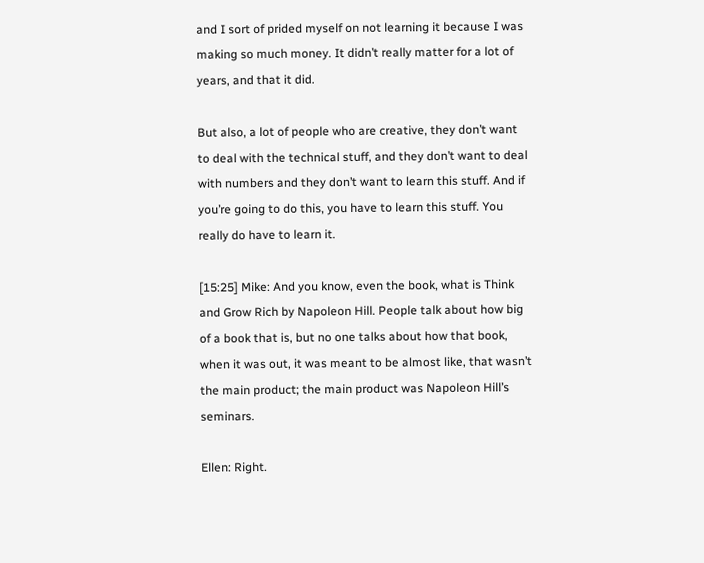and I sort of prided myself on not learning it because I was making so much money. It didn’t really matter for a lot of years, and that it did.

But also, a lot of people who are creative, they don’t want to deal with the technical stuff, and they don’t want to deal with numbers and they don’t want to learn this stuff. And if you’re going to do this, you have to learn this stuff. You really do have to learn it.

[15:25] Mike: And you know, even the book, what is Think and Grow Rich by Napoleon Hill. People talk about how big of a book that is, but no one talks about how that book, when it was out, it was meant to be almost like, that wasn’t the main product; the main product was Napoleon Hill’s seminars.

Ellen: Right.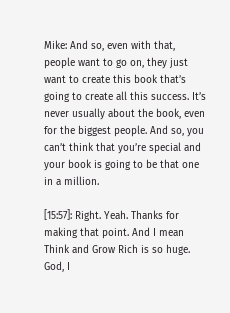Mike: And so, even with that, people want to go on, they just want to create this book that’s going to create all this success. It’s never usually about the book, even for the biggest people. And so, you can’t think that you’re special and your book is going to be that one in a million.

[15:57]: Right. Yeah. Thanks for making that point. And I mean Think and Grow Rich is so huge. God, I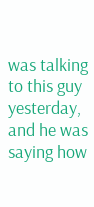was talking to this guy yesterday, and he was saying how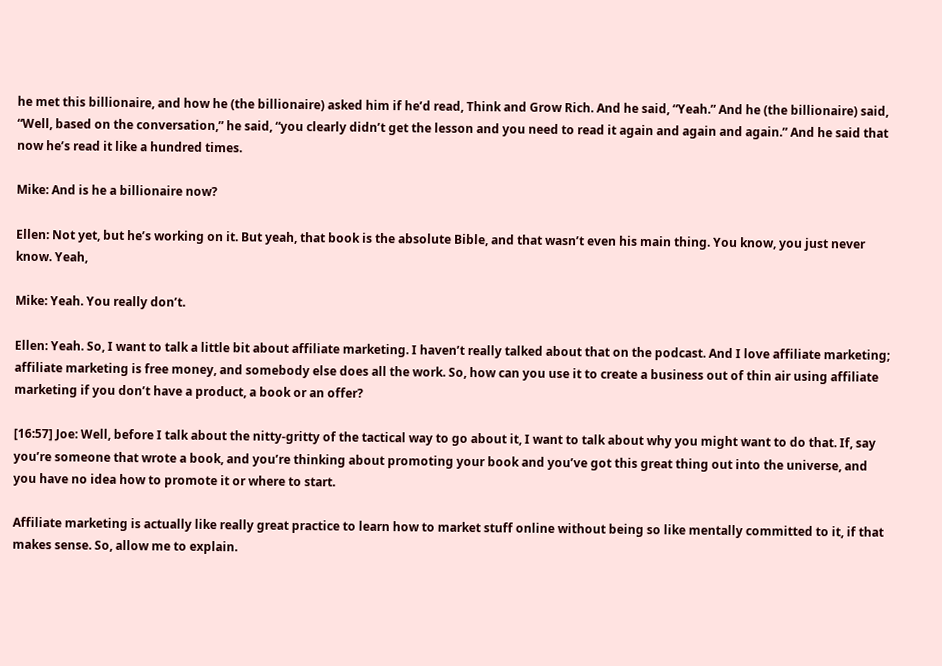he met this billionaire, and how he (the billionaire) asked him if he’d read, Think and Grow Rich. And he said, “Yeah.” And he (the billionaire) said, “Well, based on the conversation,” he said, “you clearly didn’t get the lesson and you need to read it again and again and again.” And he said that now he’s read it like a hundred times.

Mike: And is he a billionaire now?

Ellen: Not yet, but he’s working on it. But yeah, that book is the absolute Bible, and that wasn’t even his main thing. You know, you just never know. Yeah,

Mike: Yeah. You really don’t.

Ellen: Yeah. So, I want to talk a little bit about affiliate marketing. I haven’t really talked about that on the podcast. And I love affiliate marketing; affiliate marketing is free money, and somebody else does all the work. So, how can you use it to create a business out of thin air using affiliate marketing if you don’t have a product, a book or an offer?

[16:57] Joe: Well, before I talk about the nitty-gritty of the tactical way to go about it, I want to talk about why you might want to do that. If, say you’re someone that wrote a book, and you’re thinking about promoting your book and you’ve got this great thing out into the universe, and you have no idea how to promote it or where to start.

Affiliate marketing is actually like really great practice to learn how to market stuff online without being so like mentally committed to it, if that makes sense. So, allow me to explain.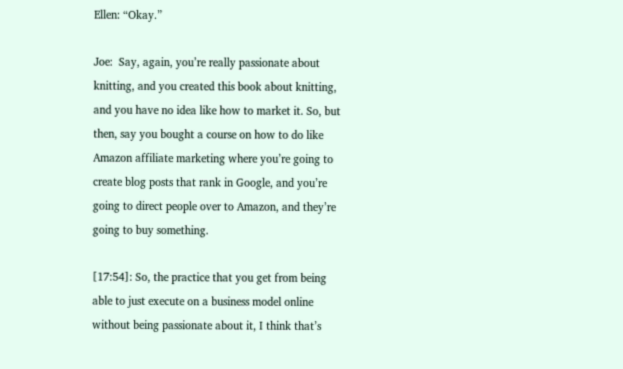Ellen: “Okay.”

Joe:  Say, again, you’re really passionate about knitting, and you created this book about knitting, and you have no idea like how to market it. So, but then, say you bought a course on how to do like Amazon affiliate marketing where you’re going to create blog posts that rank in Google, and you’re going to direct people over to Amazon, and they’re going to buy something.

[17:54]: So, the practice that you get from being able to just execute on a business model online without being passionate about it, I think that’s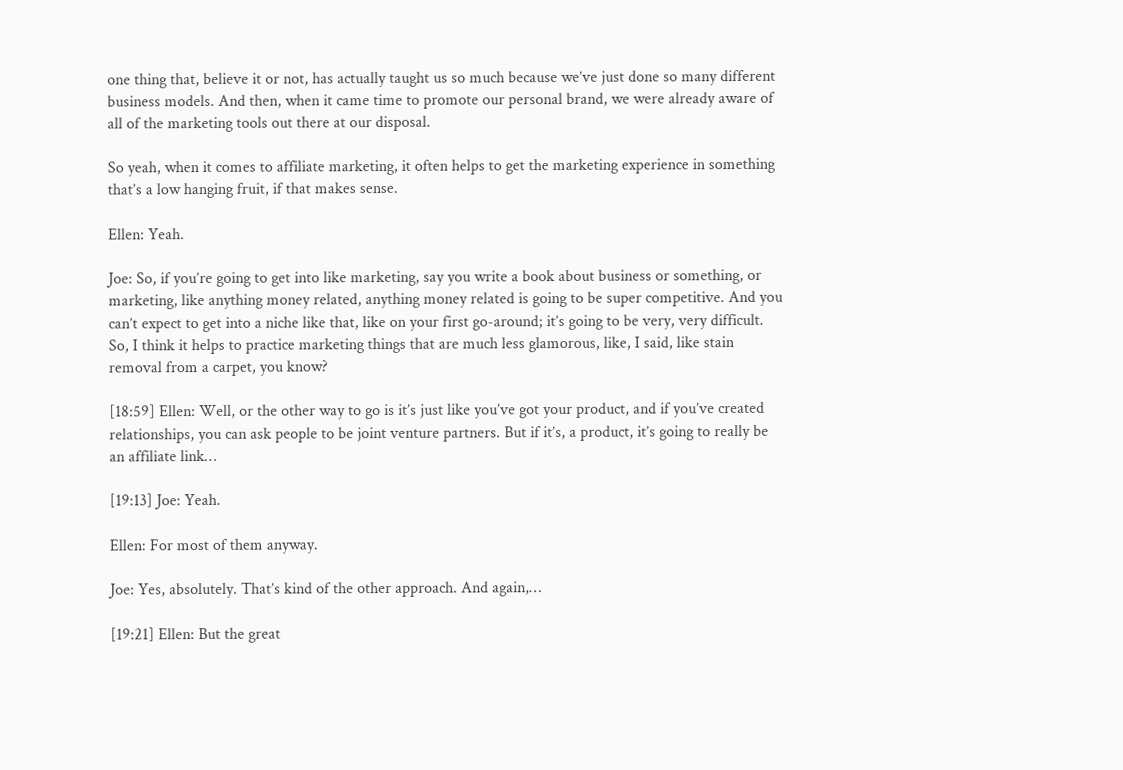one thing that, believe it or not, has actually taught us so much because we’ve just done so many different business models. And then, when it came time to promote our personal brand, we were already aware of all of the marketing tools out there at our disposal.

So yeah, when it comes to affiliate marketing, it often helps to get the marketing experience in something that’s a low hanging fruit, if that makes sense.

Ellen: Yeah.

Joe: So, if you’re going to get into like marketing, say you write a book about business or something, or marketing, like anything money related, anything money related is going to be super competitive. And you can’t expect to get into a niche like that, like on your first go-around; it’s going to be very, very difficult. So, I think it helps to practice marketing things that are much less glamorous, like, I said, like stain removal from a carpet, you know?

[18:59] Ellen: Well, or the other way to go is it’s just like you’ve got your product, and if you’ve created relationships, you can ask people to be joint venture partners. But if it’s, a product, it’s going to really be an affiliate link…

[19:13] Joe: Yeah.

Ellen: For most of them anyway.

Joe: Yes, absolutely. That’s kind of the other approach. And again,…

[19:21] Ellen: But the great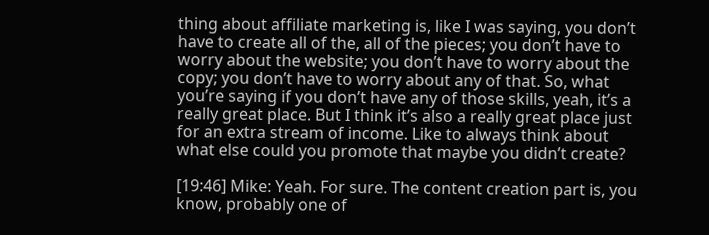thing about affiliate marketing is, like I was saying, you don’t have to create all of the, all of the pieces; you don’t have to worry about the website; you don’t have to worry about the copy; you don’t have to worry about any of that. So, what you’re saying if you don’t have any of those skills, yeah, it’s a really great place. But I think it’s also a really great place just for an extra stream of income. Like to always think about what else could you promote that maybe you didn’t create?

[19:46] Mike: Yeah. For sure. The content creation part is, you know, probably one of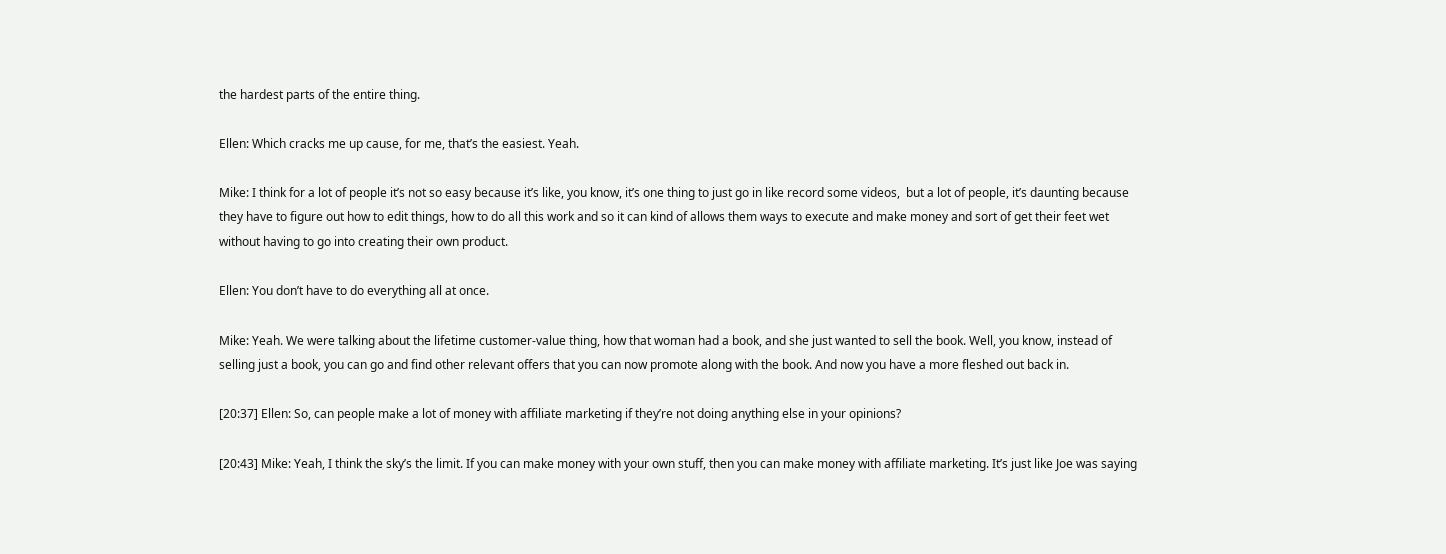the hardest parts of the entire thing.

Ellen: Which cracks me up cause, for me, that’s the easiest. Yeah.

Mike: I think for a lot of people it’s not so easy because it’s like, you know, it’s one thing to just go in like record some videos,  but a lot of people, it’s daunting because they have to figure out how to edit things, how to do all this work and so it can kind of allows them ways to execute and make money and sort of get their feet wet without having to go into creating their own product.

Ellen: You don’t have to do everything all at once.

Mike: Yeah. We were talking about the lifetime customer-value thing, how that woman had a book, and she just wanted to sell the book. Well, you know, instead of selling just a book, you can go and find other relevant offers that you can now promote along with the book. And now you have a more fleshed out back in.

[20:37] Ellen: So, can people make a lot of money with affiliate marketing if they’re not doing anything else in your opinions?

[20:43] Mike: Yeah, I think the sky’s the limit. If you can make money with your own stuff, then you can make money with affiliate marketing. It’s just like Joe was saying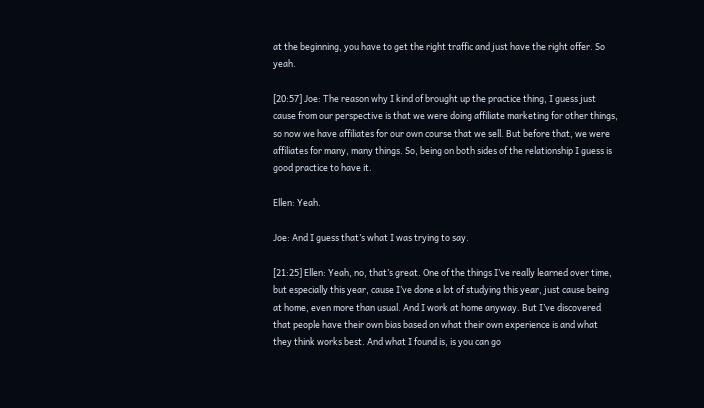at the beginning, you have to get the right traffic and just have the right offer. So yeah.

[20:57] Joe: The reason why I kind of brought up the practice thing, I guess just cause from our perspective is that we were doing affiliate marketing for other things, so now we have affiliates for our own course that we sell. But before that, we were affiliates for many, many things. So, being on both sides of the relationship I guess is good practice to have it.

Ellen: Yeah.

Joe: And I guess that’s what I was trying to say.

[21:25] Ellen: Yeah, no, that’s great. One of the things I’ve really learned over time, but especially this year, cause I’ve done a lot of studying this year, just cause being at home, even more than usual. And I work at home anyway. But I’ve discovered that people have their own bias based on what their own experience is and what they think works best. And what I found is, is you can go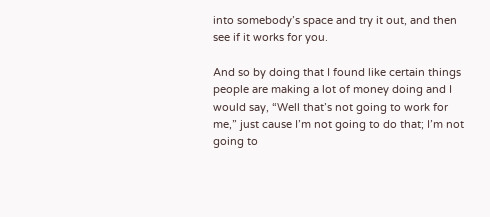into somebody’s space and try it out, and then see if it works for you.

And so by doing that I found like certain things people are making a lot of money doing and I would say, “Well that’s not going to work for me,” just cause I’m not going to do that; I’m not going to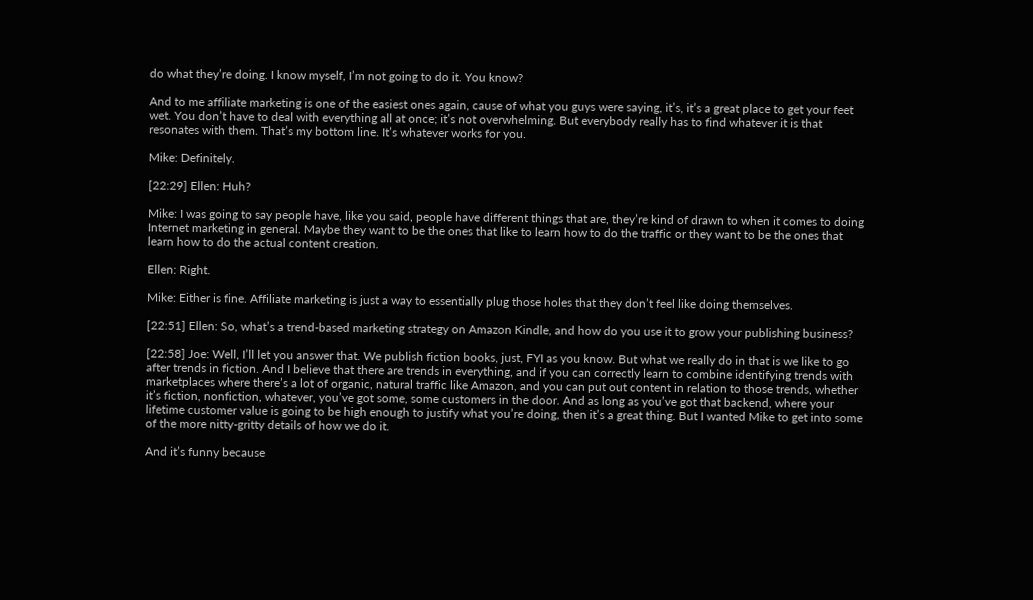do what they’re doing. I know myself, I’m not going to do it. You know?

And to me affiliate marketing is one of the easiest ones again, cause of what you guys were saying, it’s, it’s a great place to get your feet wet. You don’t have to deal with everything all at once; it’s not overwhelming. But everybody really has to find whatever it is that resonates with them. That’s my bottom line. It’s whatever works for you.

Mike: Definitely.

[22:29] Ellen: Huh?

Mike: I was going to say people have, like you said, people have different things that are, they’re kind of drawn to when it comes to doing Internet marketing in general. Maybe they want to be the ones that like to learn how to do the traffic or they want to be the ones that learn how to do the actual content creation.

Ellen: Right.

Mike: Either is fine. Affiliate marketing is just a way to essentially plug those holes that they don’t feel like doing themselves.

[22:51] Ellen: So, what’s a trend-based marketing strategy on Amazon Kindle, and how do you use it to grow your publishing business?

[22:58] Joe: Well, I’ll let you answer that. We publish fiction books, just, FYI as you know. But what we really do in that is we like to go after trends in fiction. And I believe that there are trends in everything, and if you can correctly learn to combine identifying trends with marketplaces where there’s a lot of organic, natural traffic like Amazon, and you can put out content in relation to those trends, whether it’s fiction, nonfiction, whatever, you’ve got some, some customers in the door. And as long as you’ve got that backend, where your lifetime customer value is going to be high enough to justify what you’re doing, then it’s a great thing. But I wanted Mike to get into some of the more nitty-gritty details of how we do it.

And it’s funny because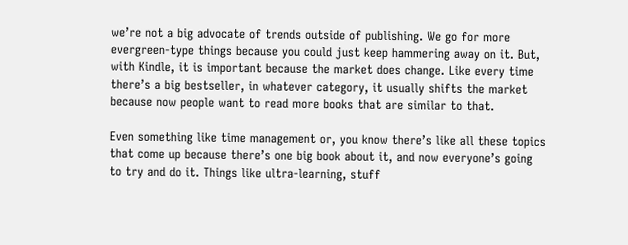we’re not a big advocate of trends outside of publishing. We go for more evergreen-type things because you could just keep hammering away on it. But, with Kindle, it is important because the market does change. Like every time there’s a big bestseller, in whatever category, it usually shifts the market because now people want to read more books that are similar to that.

Even something like time management or, you know there’s like all these topics that come up because there’s one big book about it, and now everyone’s going to try and do it. Things like ultra-learning, stuff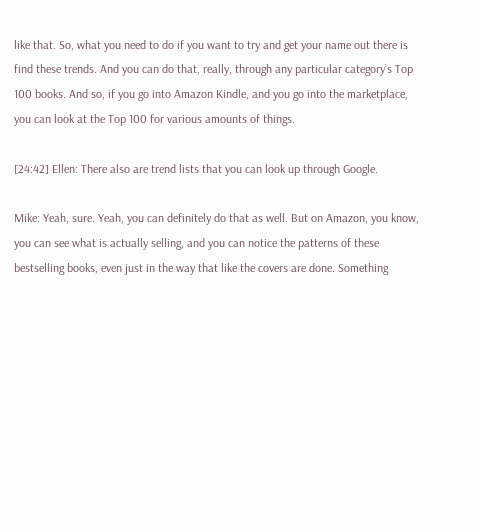like that. So, what you need to do if you want to try and get your name out there is find these trends. And you can do that, really, through any particular category’s Top 100 books. And so, if you go into Amazon Kindle, and you go into the marketplace, you can look at the Top 100 for various amounts of things.

[24:42] Ellen: There also are trend lists that you can look up through Google.

Mike: Yeah, sure. Yeah, you can definitely do that as well. But on Amazon, you know, you can see what is actually selling, and you can notice the patterns of these bestselling books, even just in the way that like the covers are done. Something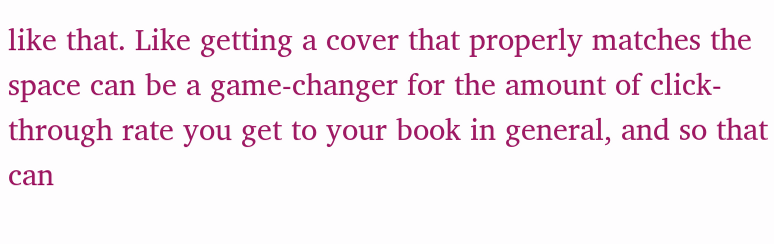like that. Like getting a cover that properly matches the space can be a game-changer for the amount of click-through rate you get to your book in general, and so that can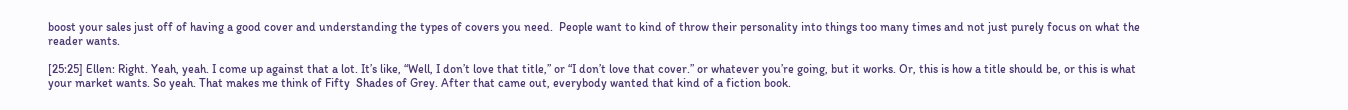boost your sales just off of having a good cover and understanding the types of covers you need.  People want to kind of throw their personality into things too many times and not just purely focus on what the reader wants.

[25:25] Ellen: Right. Yeah, yeah. I come up against that a lot. It’s like, “Well, I don’t love that title,” or “I don’t love that cover.” or whatever you’re going, but it works. Or, this is how a title should be, or this is what your market wants. So yeah. That makes me think of Fifty  Shades of Grey. After that came out, everybody wanted that kind of a fiction book.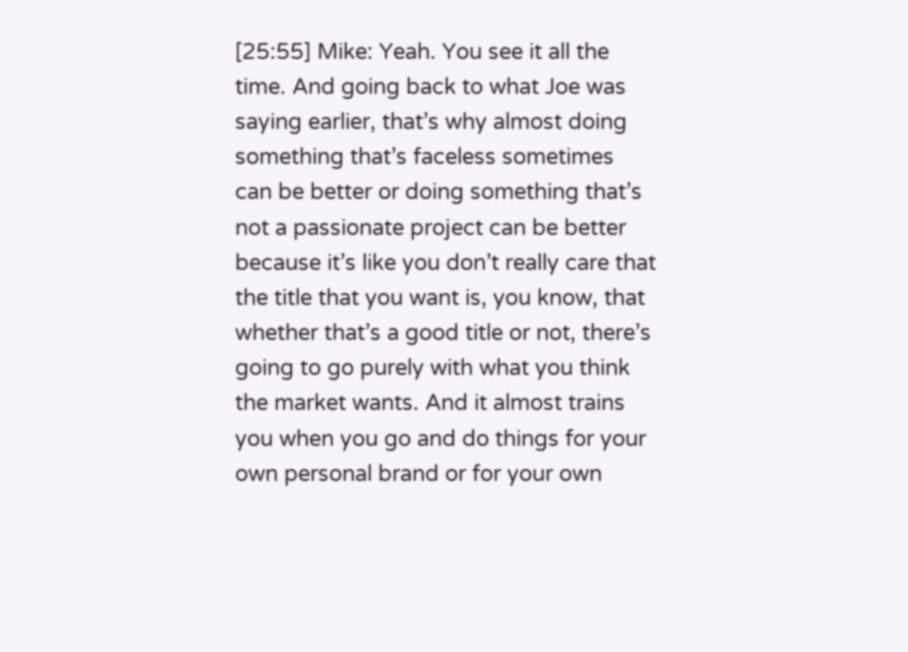[25:55] Mike: Yeah. You see it all the time. And going back to what Joe was saying earlier, that’s why almost doing something that’s faceless sometimes can be better or doing something that’s not a passionate project can be better because it’s like you don’t really care that the title that you want is, you know, that whether that’s a good title or not, there’s going to go purely with what you think the market wants. And it almost trains you when you go and do things for your own personal brand or for your own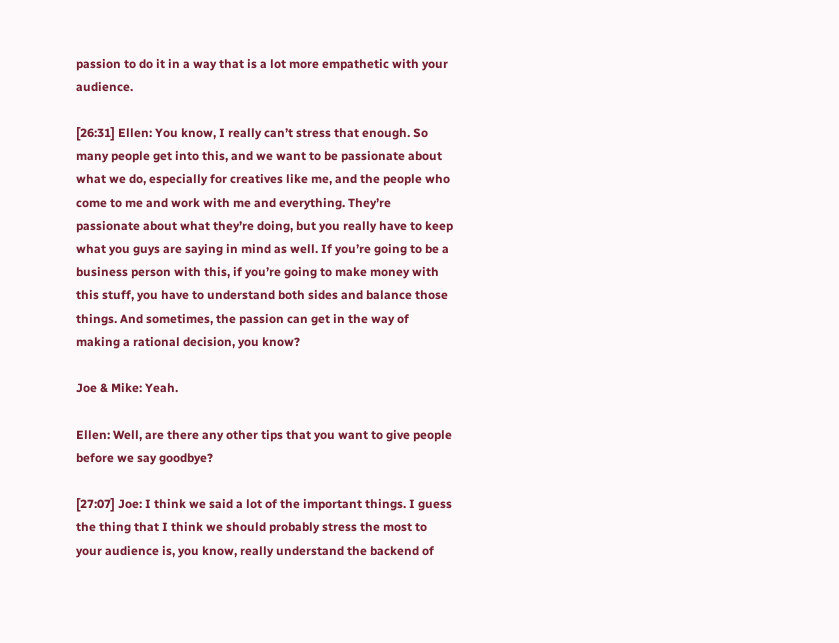passion to do it in a way that is a lot more empathetic with your audience.

[26:31] Ellen: You know, I really can’t stress that enough. So many people get into this, and we want to be passionate about what we do, especially for creatives like me, and the people who come to me and work with me and everything. They’re passionate about what they’re doing, but you really have to keep what you guys are saying in mind as well. If you’re going to be a business person with this, if you’re going to make money with this stuff, you have to understand both sides and balance those things. And sometimes, the passion can get in the way of making a rational decision, you know?

Joe & Mike: Yeah.

Ellen: Well, are there any other tips that you want to give people before we say goodbye?

[27:07] Joe: I think we said a lot of the important things. I guess the thing that I think we should probably stress the most to your audience is, you know, really understand the backend of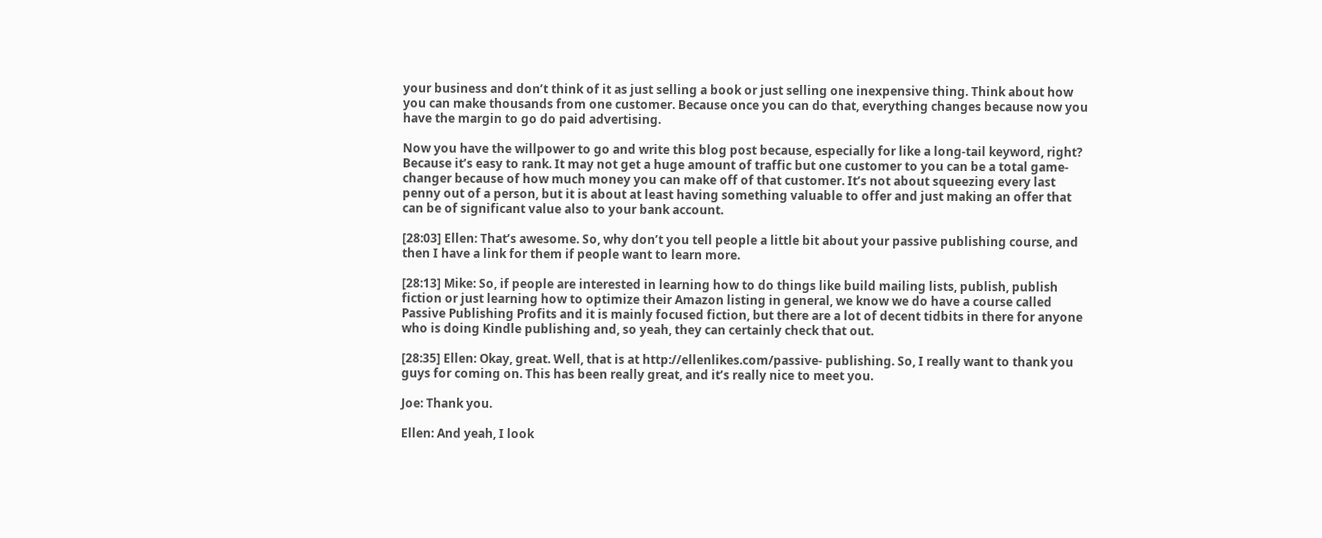your business and don’t think of it as just selling a book or just selling one inexpensive thing. Think about how you can make thousands from one customer. Because once you can do that, everything changes because now you have the margin to go do paid advertising.

Now you have the willpower to go and write this blog post because, especially for like a long-tail keyword, right? Because it’s easy to rank. It may not get a huge amount of traffic but one customer to you can be a total game-changer because of how much money you can make off of that customer. It’s not about squeezing every last penny out of a person, but it is about at least having something valuable to offer and just making an offer that can be of significant value also to your bank account.

[28:03] Ellen: That’s awesome. So, why don’t you tell people a little bit about your passive publishing course, and then I have a link for them if people want to learn more.

[28:13] Mike: So, if people are interested in learning how to do things like build mailing lists, publish, publish fiction or just learning how to optimize their Amazon listing in general, we know we do have a course called Passive Publishing Profits and it is mainly focused fiction, but there are a lot of decent tidbits in there for anyone who is doing Kindle publishing and, so yeah, they can certainly check that out.

[28:35] Ellen: Okay, great. Well, that is at http://ellenlikes.com/passive- publishing. So, I really want to thank you guys for coming on. This has been really great, and it’s really nice to meet you.

Joe: Thank you.

Ellen: And yeah, I look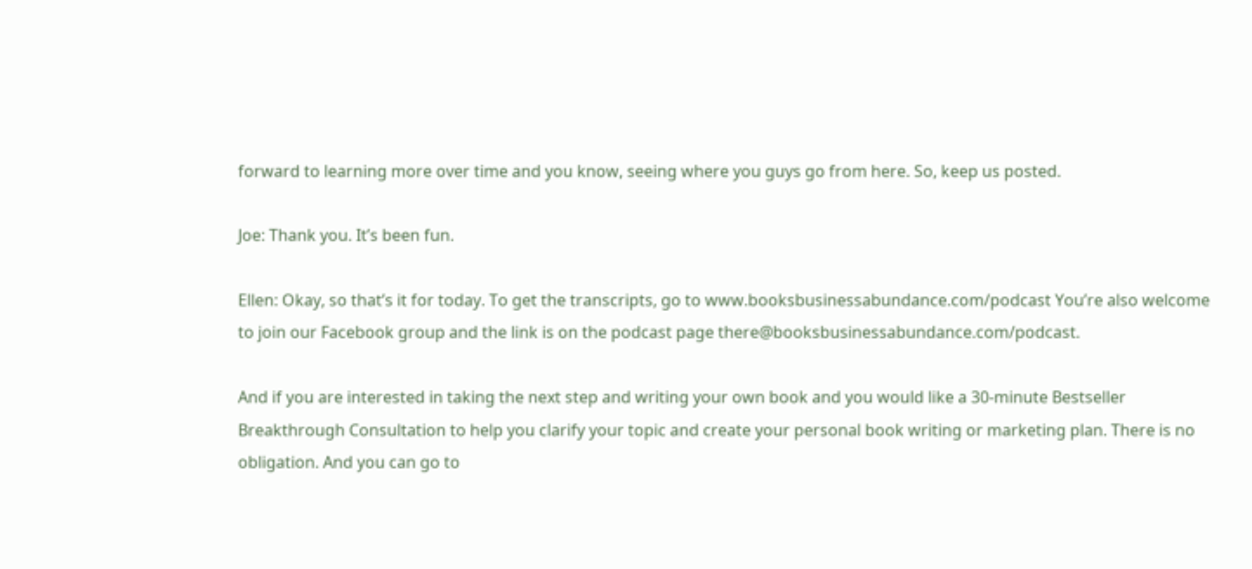forward to learning more over time and you know, seeing where you guys go from here. So, keep us posted.

Joe: Thank you. It’s been fun.

Ellen: Okay, so that’s it for today. To get the transcripts, go to www.booksbusinessabundance.com/podcast You’re also welcome to join our Facebook group and the link is on the podcast page there@booksbusinessabundance.com/podcast.

And if you are interested in taking the next step and writing your own book and you would like a 30-minute Bestseller Breakthrough Consultation to help you clarify your topic and create your personal book writing or marketing plan. There is no obligation. And you can go to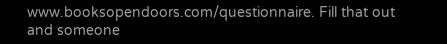www.booksopendoors.com/questionnaire. Fill that out and someone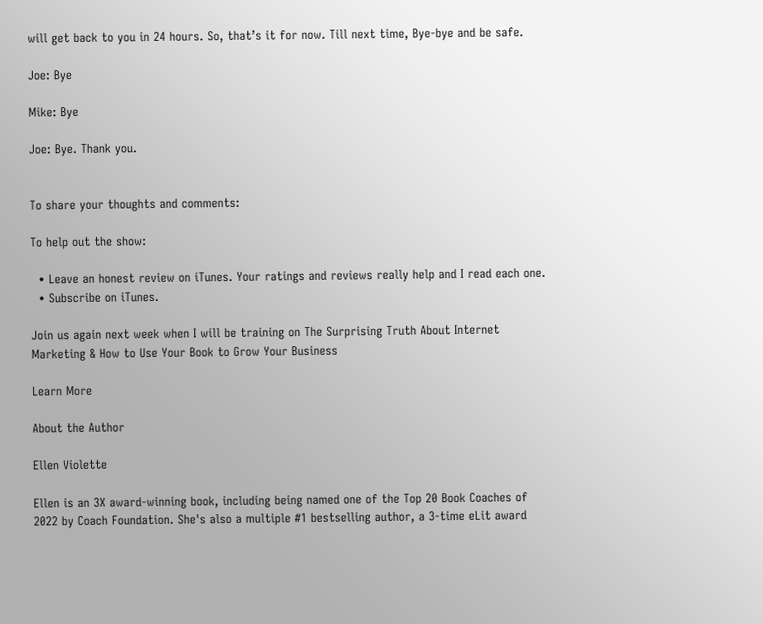will get back to you in 24 hours. So, that’s it for now. Till next time, Bye-bye and be safe.

Joe: Bye

Mike: Bye

Joe: Bye. Thank you.


To share your thoughts and comments:

To help out the show:

  • Leave an honest review on iTunes. Your ratings and reviews really help and I read each one.
  • Subscribe on iTunes.

Join us again next week when I will be training on The Surprising Truth About Internet Marketing & How to Use Your Book to Grow Your Business

Learn More

About the Author

Ellen Violette

Ellen is an 3X award-winning book, including being named one of the Top 20 Book Coaches of 2022 by Coach Foundation. She's also a multiple #1 bestselling author, a 3-time eLit award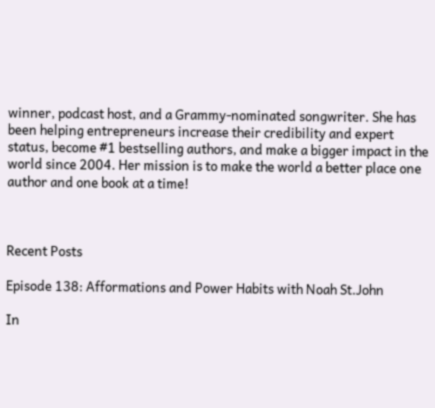winner, podcast host, and a Grammy-nominated songwriter. She has been helping entrepreneurs increase their credibility and expert status, become #1 bestselling authors, and make a bigger impact in the world since 2004. Her mission is to make the world a better place one author and one book at a time!



Recent Posts

Episode 138: Afformations and Power Habits with Noah St.John

In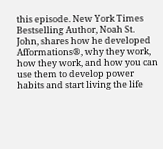this episode. New York Times Bestselling Author, Noah St. John, shares how he developed Afformations®, why they work, how they work, and how you can use them to develop power habits and start living the life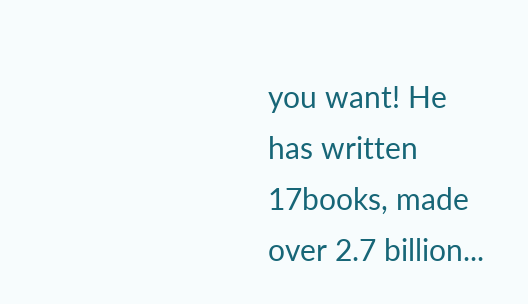you want! He has written 17books, made over 2.7 billion...